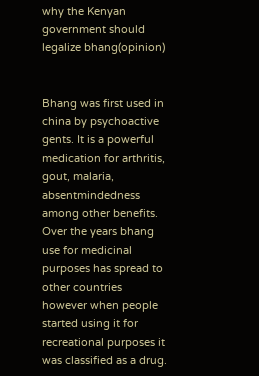why the Kenyan government should legalize bhang(opinion)


Bhang was first used in china by psychoactive gents. It is a powerful medication for arthritis, gout, malaria, absentmindedness among other benefits. Over the years bhang use for medicinal purposes has spread to other countries however when people started using it for recreational purposes it was classified as a drug.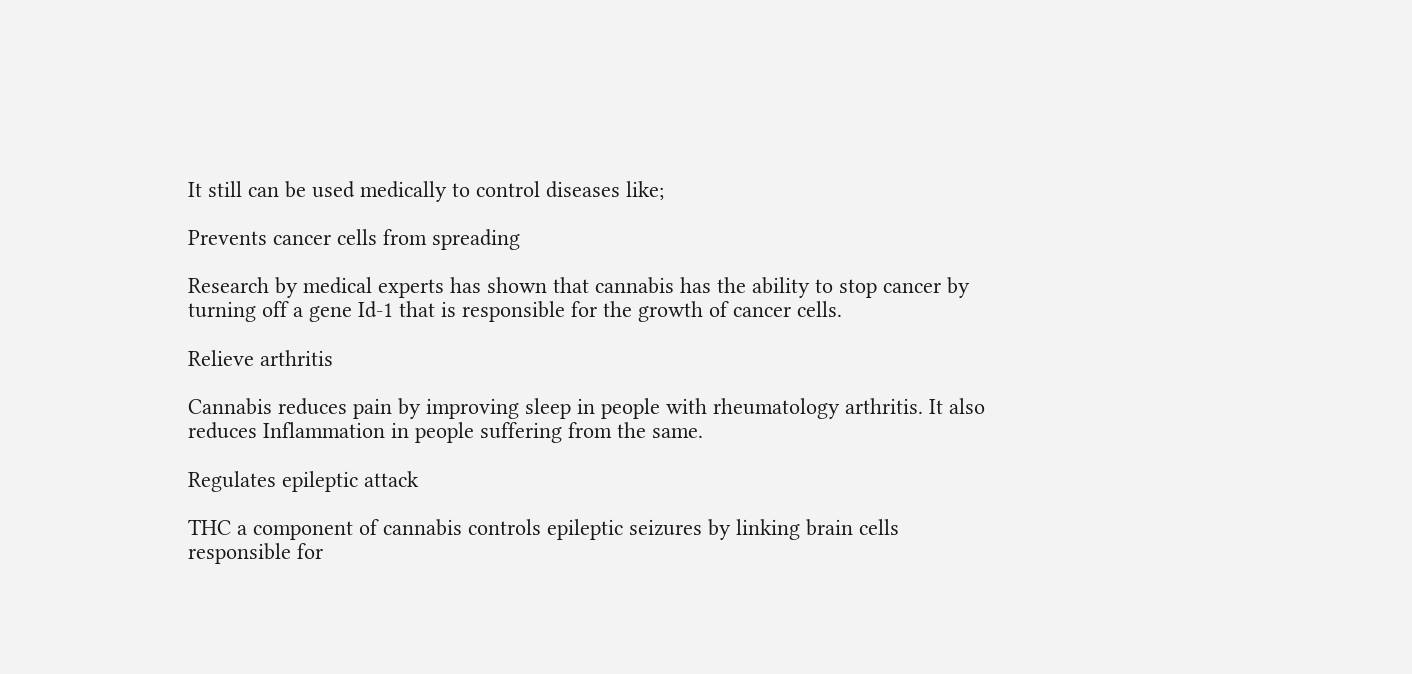It still can be used medically to control diseases like;

Prevents cancer cells from spreading

Research by medical experts has shown that cannabis has the ability to stop cancer by turning off a gene Id-1 that is responsible for the growth of cancer cells.

Relieve arthritis

Cannabis reduces pain by improving sleep in people with rheumatology arthritis. It also reduces Inflammation in people suffering from the same.

Regulates epileptic attack

THC a component of cannabis controls epileptic seizures by linking brain cells responsible for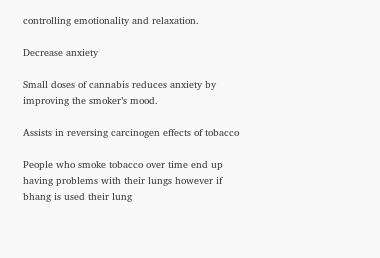controlling emotionality and relaxation.

Decrease anxiety

Small doses of cannabis reduces anxiety by improving the smoker’s mood.

Assists in reversing carcinogen effects of tobacco

People who smoke tobacco over time end up having problems with their lungs however if bhang is used their lung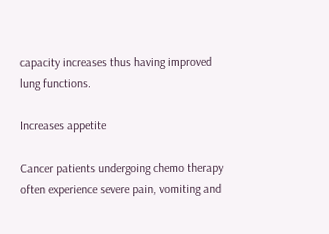capacity increases thus having improved lung functions.

Increases appetite

Cancer patients undergoing chemo therapy often experience severe pain, vomiting and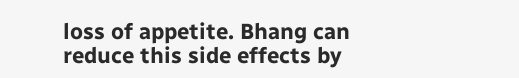loss of appetite. Bhang can reduce this side effects by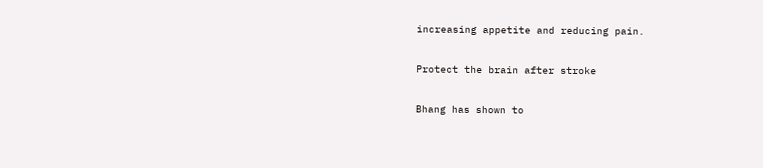increasing appetite and reducing pain.

Protect the brain after stroke

Bhang has shown to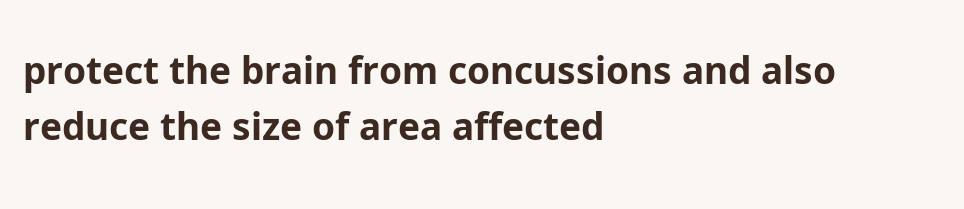protect the brain from concussions and also reduce the size of area affected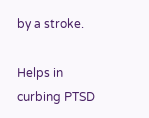by a stroke.

Helps in curbing PTSD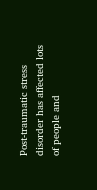Post-traumatic stress disorder has affected lots of people and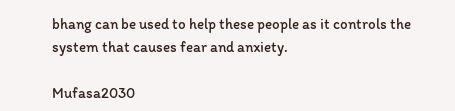bhang can be used to help these people as it controls the system that causes fear and anxiety.

Mufasa2030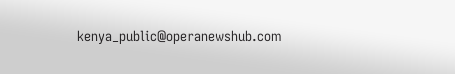kenya_public@operanewshub.com